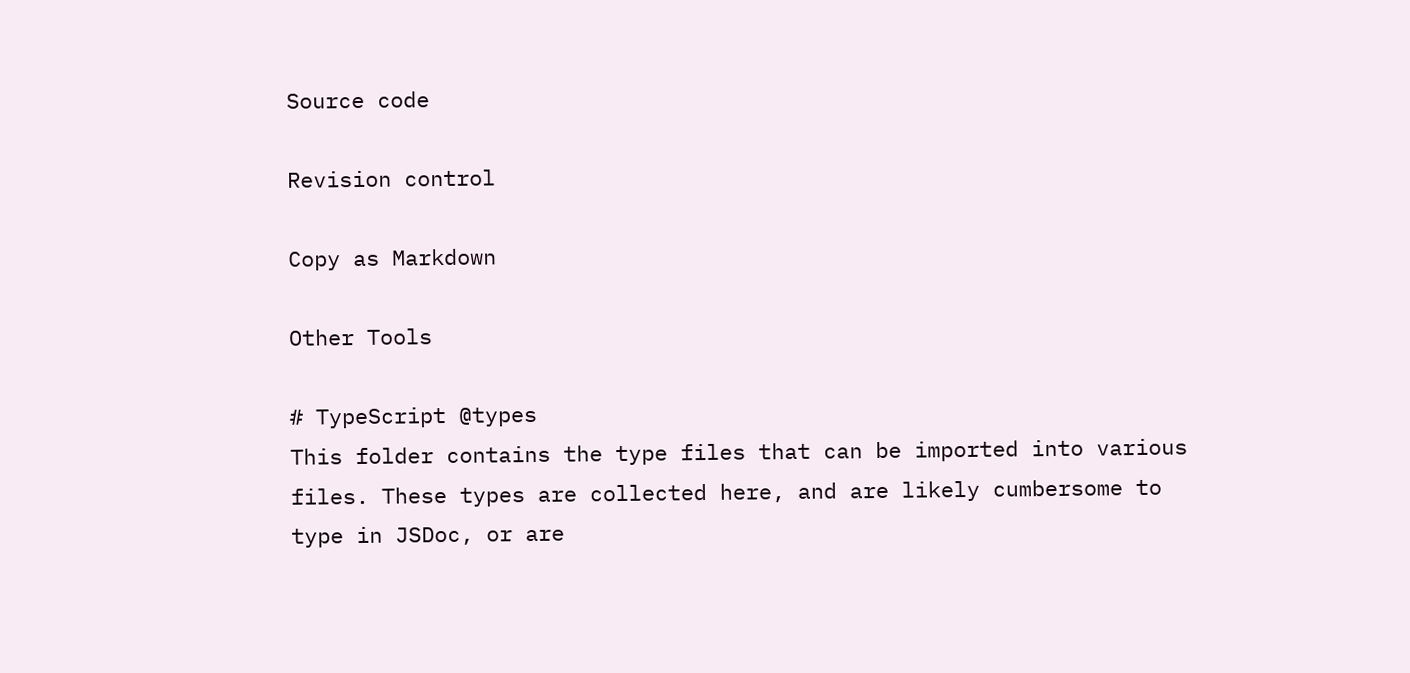Source code

Revision control

Copy as Markdown

Other Tools

# TypeScript @types
This folder contains the type files that can be imported into various files. These types are collected here, and are likely cumbersome to type in JSDoc, or are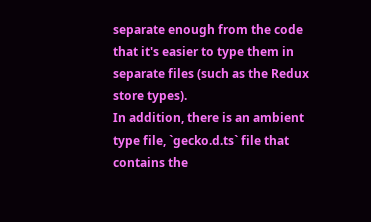separate enough from the code that it's easier to type them in separate files (such as the Redux store types).
In addition, there is an ambient type file, `gecko.d.ts` file that contains the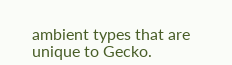ambient types that are unique to Gecko.